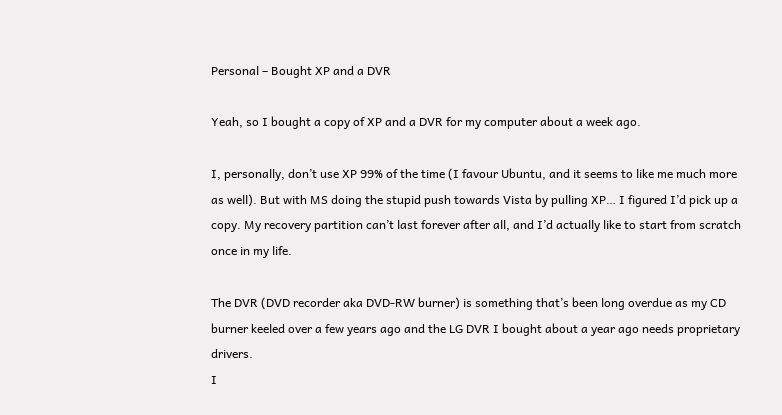Personal – Bought XP and a DVR

Yeah, so I bought a copy of XP and a DVR for my computer about a week ago.

I, personally, don’t use XP 99% of the time (I favour Ubuntu, and it seems to like me much more as well). But with MS doing the stupid push towards Vista by pulling XP… I figured I’d pick up a copy. My recovery partition can’t last forever after all, and I’d actually like to start from scratch once in my life.

The DVR (DVD recorder aka DVD-RW burner) is something that’s been long overdue as my CD burner keeled over a few years ago and the LG DVR I bought about a year ago needs proprietary drivers.
I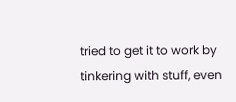tried to get it to work by tinkering with stuff, even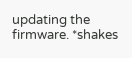updating the firmware. *shakes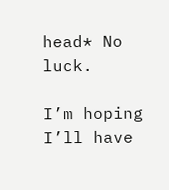head* No luck.

I’m hoping I’ll have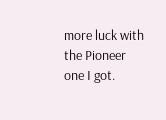more luck with the Pioneer one I got.